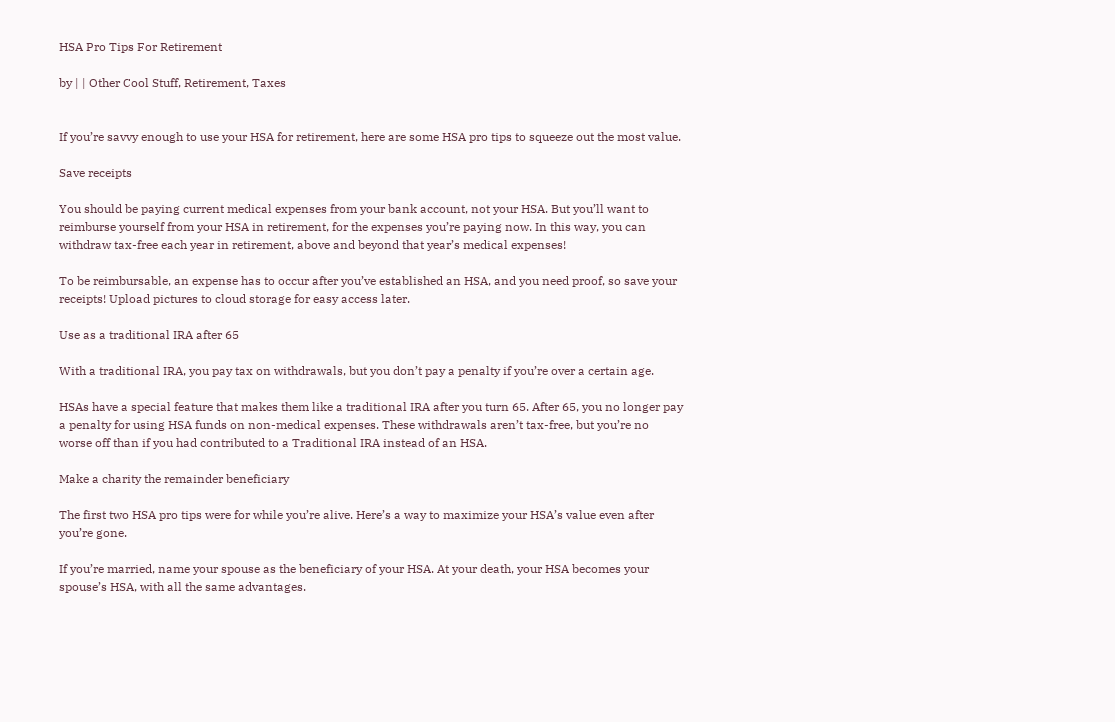HSA Pro Tips For Retirement

by | | Other Cool Stuff, Retirement, Taxes


If you’re savvy enough to use your HSA for retirement, here are some HSA pro tips to squeeze out the most value.

Save receipts

You should be paying current medical expenses from your bank account, not your HSA. But you’ll want to reimburse yourself from your HSA in retirement, for the expenses you’re paying now. In this way, you can withdraw tax-free each year in retirement, above and beyond that year’s medical expenses!

To be reimbursable, an expense has to occur after you’ve established an HSA, and you need proof, so save your receipts! Upload pictures to cloud storage for easy access later.

Use as a traditional IRA after 65

With a traditional IRA, you pay tax on withdrawals, but you don’t pay a penalty if you’re over a certain age.

HSAs have a special feature that makes them like a traditional IRA after you turn 65. After 65, you no longer pay a penalty for using HSA funds on non-medical expenses. These withdrawals aren’t tax-free, but you’re no worse off than if you had contributed to a Traditional IRA instead of an HSA.

Make a charity the remainder beneficiary

The first two HSA pro tips were for while you’re alive. Here’s a way to maximize your HSA’s value even after you’re gone.

If you’re married, name your spouse as the beneficiary of your HSA. At your death, your HSA becomes your spouse’s HSA, with all the same advantages.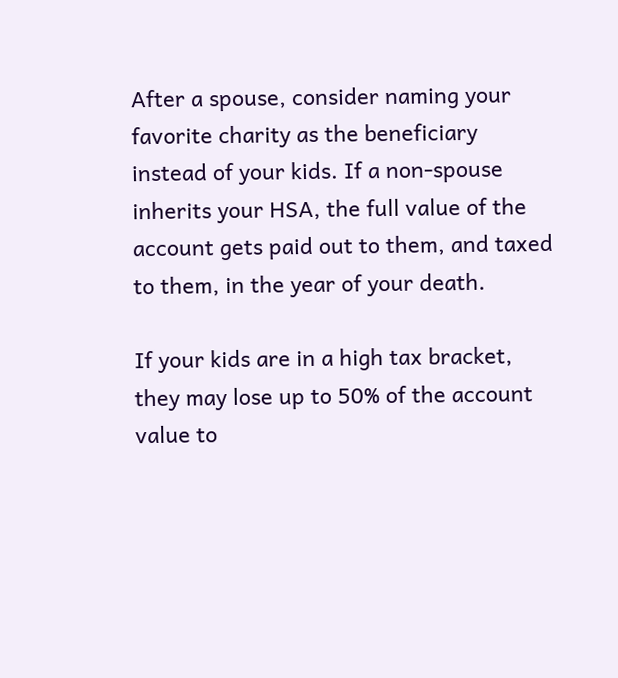After a spouse, consider naming your favorite charity as the beneficiary instead of your kids. If a non-spouse inherits your HSA, the full value of the account gets paid out to them, and taxed to them, in the year of your death.

If your kids are in a high tax bracket, they may lose up to 50% of the account value to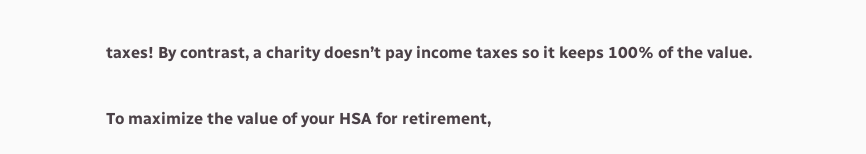taxes! By contrast, a charity doesn’t pay income taxes so it keeps 100% of the value.

To maximize the value of your HSA for retirement,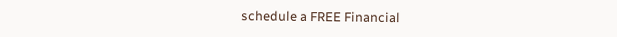schedule a FREE Financial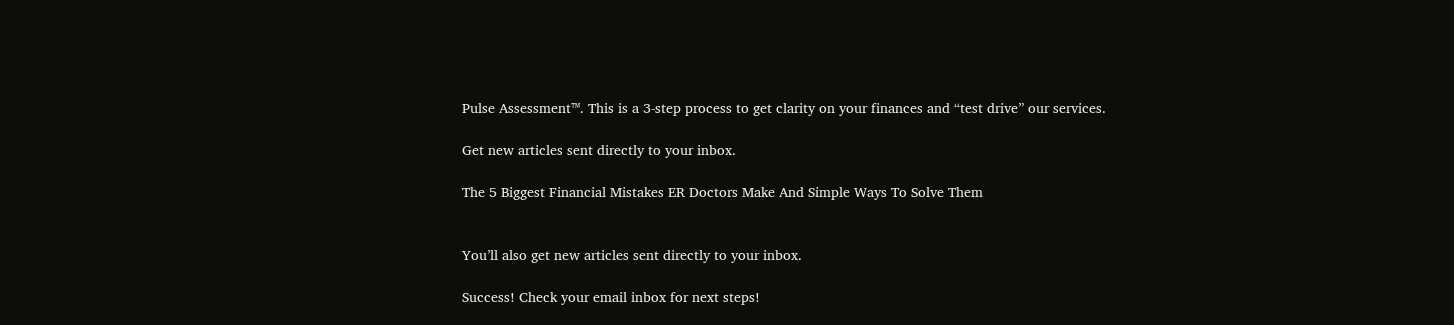Pulse Assessment™. This is a 3-step process to get clarity on your finances and “test drive” our services.

Get new articles sent directly to your inbox.

The 5 Biggest Financial Mistakes ER Doctors Make And Simple Ways To Solve Them


You’ll also get new articles sent directly to your inbox.

Success! Check your email inbox for next steps!